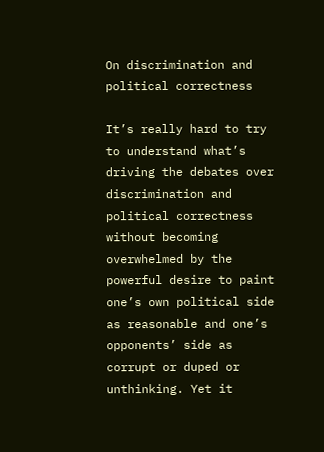On discrimination and political correctness

It’s really hard to try to understand what’s driving the debates over discrimination and political correctness without becoming overwhelmed by the powerful desire to paint one’s own political side as reasonable and one’s opponents’ side as corrupt or duped or unthinking. Yet it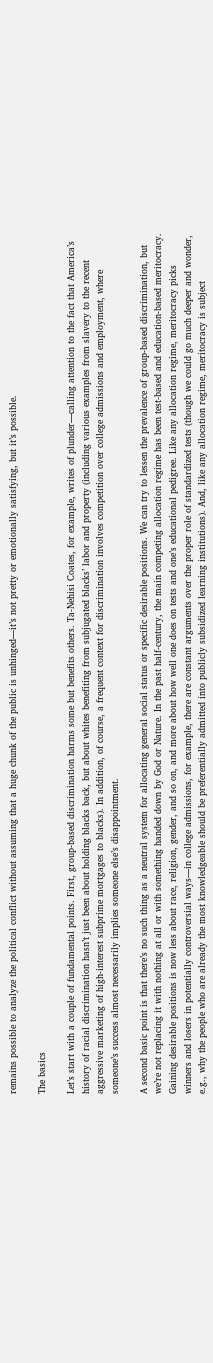remains possible to analyze the political conflict without assuming that a huge chunk of the public is unhinged—it’s not pretty or emotionally satisfying, but it’s possible.

The basics

Let’s start with a couple of fundamental points. First, group-based discrimination harms some but benefits others. Ta-Nehisi Coates, for example, writes of plunder—calling attention to the fact that America’s history of racial discrimination hasn’t just been about holding blacks back, but about whites benefiting from subjugated blacks’ labor and property (including various examples from slavery to the recent aggressive marketing of high-interest subprime mortgages to blacks). In addition, of course, a frequent context for discrimination involves competition over college admissions and employment, where someone’s success almost necessarily implies someone else’s disappointment.

A second basic point is that there’s no such thing as a neutral system for allocating general social status or specific desirable positions. We can try to lessen the prevalence of group-based discrimination, but we’re not replacing it with nothing at all or with something handed down by God or Nature. In the past half-century, the main competing allocation regime has been test-based and education-based meritocracy. Gaining desirable positions is now less about race, religion, gender, and so on, and more about how well one does on tests and one’s educational pedigree. Like any allocation regime, meritocracy picks winners and losers in potentially controversial ways—in college admissions, for example, there are constant arguments over the proper role of standardized tests (though we could go much deeper and wonder, e.g., why the people who are already the most knowledgeable should be preferentially admitted into publicly subsidized learning institutions). And, like any allocation regime, meritocracy is subject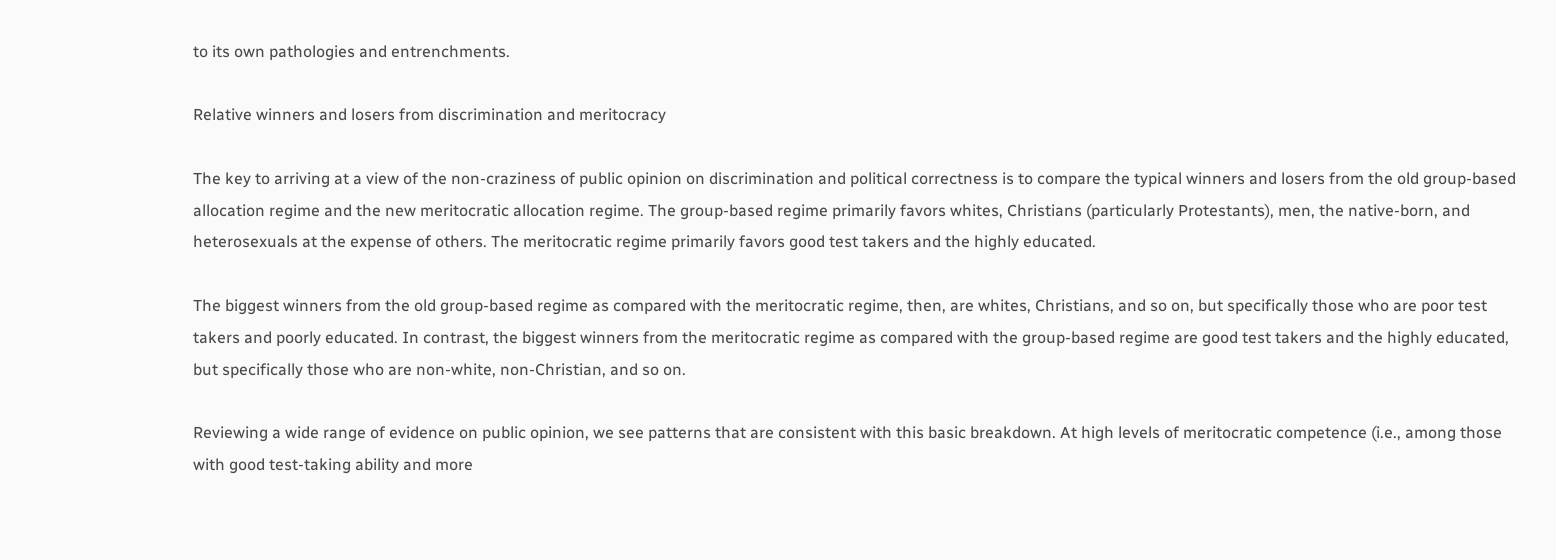to its own pathologies and entrenchments.

Relative winners and losers from discrimination and meritocracy

The key to arriving at a view of the non-craziness of public opinion on discrimination and political correctness is to compare the typical winners and losers from the old group-based allocation regime and the new meritocratic allocation regime. The group-based regime primarily favors whites, Christians (particularly Protestants), men, the native-born, and heterosexuals at the expense of others. The meritocratic regime primarily favors good test takers and the highly educated.

The biggest winners from the old group-based regime as compared with the meritocratic regime, then, are whites, Christians, and so on, but specifically those who are poor test takers and poorly educated. In contrast, the biggest winners from the meritocratic regime as compared with the group-based regime are good test takers and the highly educated, but specifically those who are non-white, non-Christian, and so on.

Reviewing a wide range of evidence on public opinion, we see patterns that are consistent with this basic breakdown. At high levels of meritocratic competence (i.e., among those with good test-taking ability and more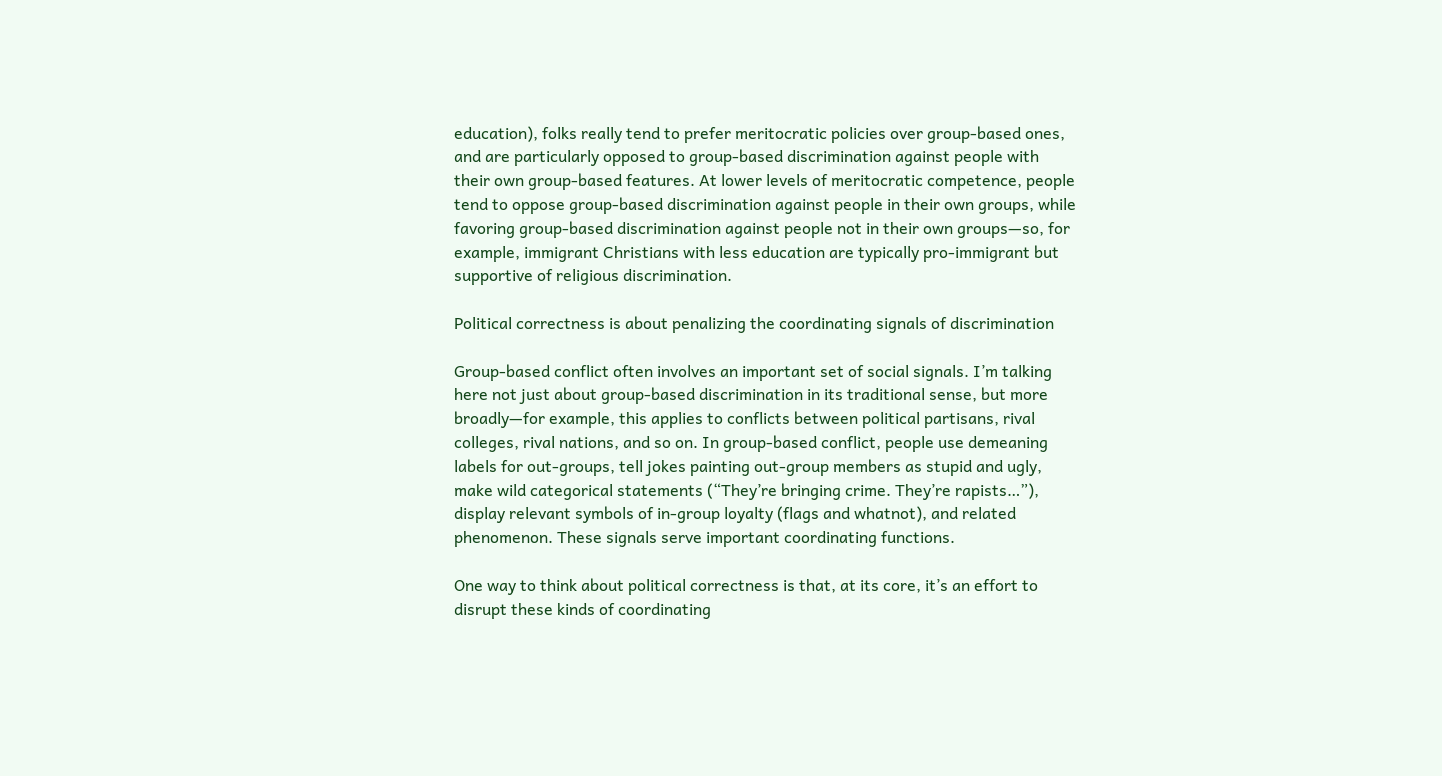education), folks really tend to prefer meritocratic policies over group-based ones, and are particularly opposed to group-based discrimination against people with their own group-based features. At lower levels of meritocratic competence, people tend to oppose group-based discrimination against people in their own groups, while favoring group-based discrimination against people not in their own groups—so, for example, immigrant Christians with less education are typically pro-immigrant but supportive of religious discrimination.

Political correctness is about penalizing the coordinating signals of discrimination

Group-based conflict often involves an important set of social signals. I’m talking here not just about group-based discrimination in its traditional sense, but more broadly—for example, this applies to conflicts between political partisans, rival colleges, rival nations, and so on. In group-based conflict, people use demeaning labels for out-groups, tell jokes painting out-group members as stupid and ugly, make wild categorical statements (“They’re bringing crime. They’re rapists…”), display relevant symbols of in-group loyalty (flags and whatnot), and related phenomenon. These signals serve important coordinating functions.

One way to think about political correctness is that, at its core, it’s an effort to disrupt these kinds of coordinating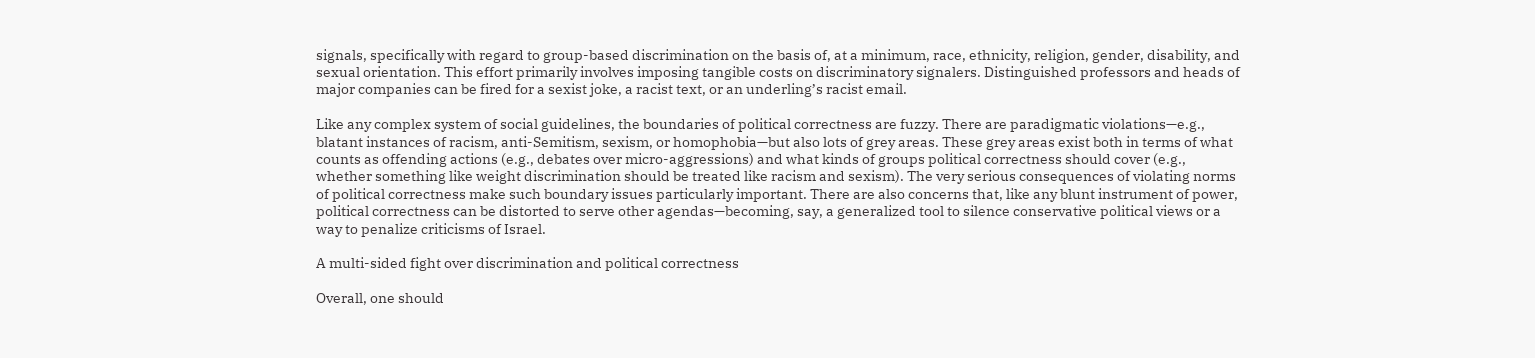signals, specifically with regard to group-based discrimination on the basis of, at a minimum, race, ethnicity, religion, gender, disability, and sexual orientation. This effort primarily involves imposing tangible costs on discriminatory signalers. Distinguished professors and heads of major companies can be fired for a sexist joke, a racist text, or an underling’s racist email.

Like any complex system of social guidelines, the boundaries of political correctness are fuzzy. There are paradigmatic violations—e.g., blatant instances of racism, anti-Semitism, sexism, or homophobia—but also lots of grey areas. These grey areas exist both in terms of what counts as offending actions (e.g., debates over micro-aggressions) and what kinds of groups political correctness should cover (e.g., whether something like weight discrimination should be treated like racism and sexism). The very serious consequences of violating norms of political correctness make such boundary issues particularly important. There are also concerns that, like any blunt instrument of power, political correctness can be distorted to serve other agendas—becoming, say, a generalized tool to silence conservative political views or a way to penalize criticisms of Israel.

A multi-sided fight over discrimination and political correctness

Overall, one should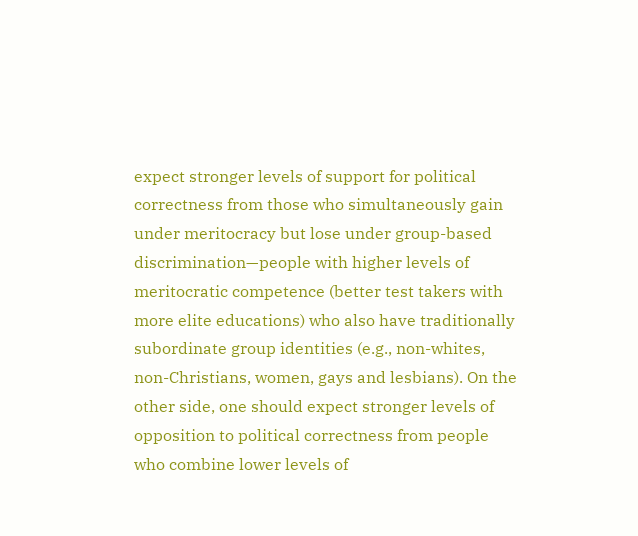expect stronger levels of support for political correctness from those who simultaneously gain under meritocracy but lose under group-based discrimination—people with higher levels of meritocratic competence (better test takers with more elite educations) who also have traditionally subordinate group identities (e.g., non-whites, non-Christians, women, gays and lesbians). On the other side, one should expect stronger levels of opposition to political correctness from people who combine lower levels of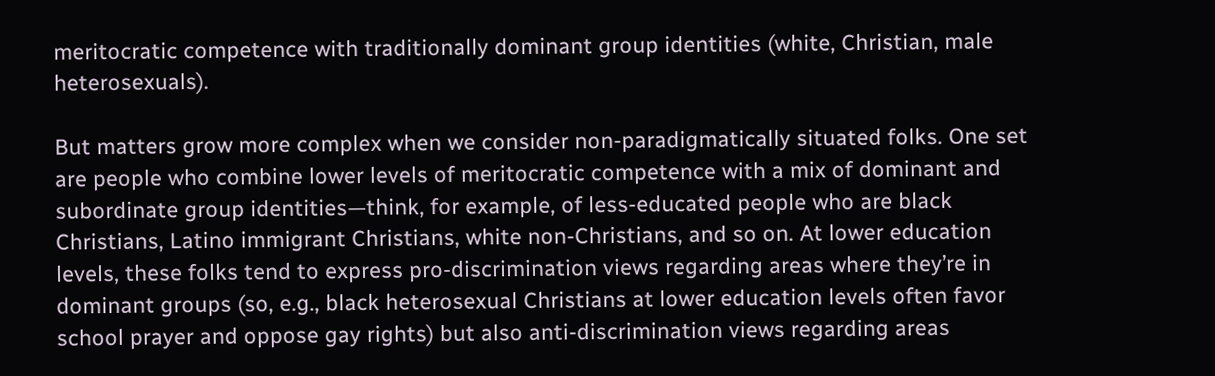meritocratic competence with traditionally dominant group identities (white, Christian, male heterosexuals).

But matters grow more complex when we consider non-paradigmatically situated folks. One set are people who combine lower levels of meritocratic competence with a mix of dominant and subordinate group identities—think, for example, of less-educated people who are black Christians, Latino immigrant Christians, white non-Christians, and so on. At lower education levels, these folks tend to express pro-discrimination views regarding areas where they’re in dominant groups (so, e.g., black heterosexual Christians at lower education levels often favor school prayer and oppose gay rights) but also anti-discrimination views regarding areas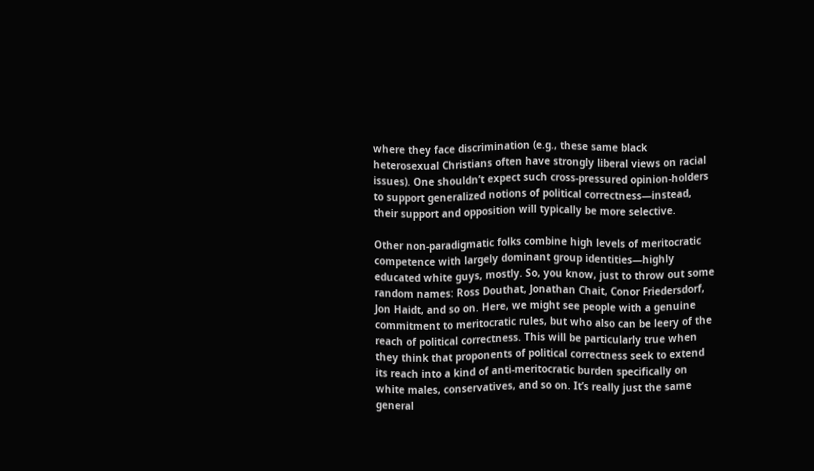where they face discrimination (e.g., these same black heterosexual Christians often have strongly liberal views on racial issues). One shouldn’t expect such cross-pressured opinion-holders to support generalized notions of political correctness—instead, their support and opposition will typically be more selective.

Other non-paradigmatic folks combine high levels of meritocratic competence with largely dominant group identities—highly educated white guys, mostly. So, you know, just to throw out some random names: Ross Douthat, Jonathan Chait, Conor Friedersdorf, Jon Haidt, and so on. Here, we might see people with a genuine commitment to meritocratic rules, but who also can be leery of the reach of political correctness. This will be particularly true when they think that proponents of political correctness seek to extend its reach into a kind of anti-meritocratic burden specifically on white males, conservatives, and so on. It’s really just the same general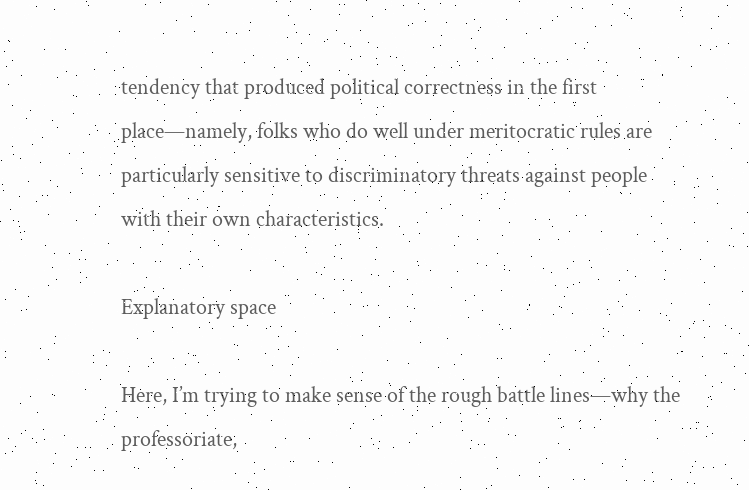tendency that produced political correctness in the first place—namely, folks who do well under meritocratic rules are particularly sensitive to discriminatory threats against people with their own characteristics.

Explanatory space

Here, I’m trying to make sense of the rough battle lines—why the professoriate,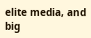elite media, and big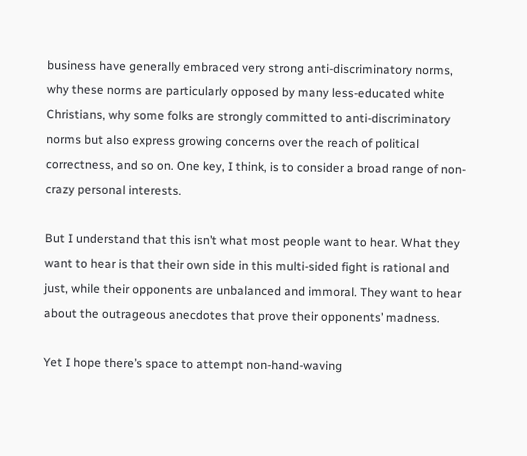business have generally embraced very strong anti-discriminatory norms, why these norms are particularly opposed by many less-educated white Christians, why some folks are strongly committed to anti-discriminatory norms but also express growing concerns over the reach of political correctness, and so on. One key, I think, is to consider a broad range of non-crazy personal interests.

But I understand that this isn’t what most people want to hear. What they want to hear is that their own side in this multi-sided fight is rational and just, while their opponents are unbalanced and immoral. They want to hear about the outrageous anecdotes that prove their opponents’ madness.

Yet I hope there’s space to attempt non-hand-waving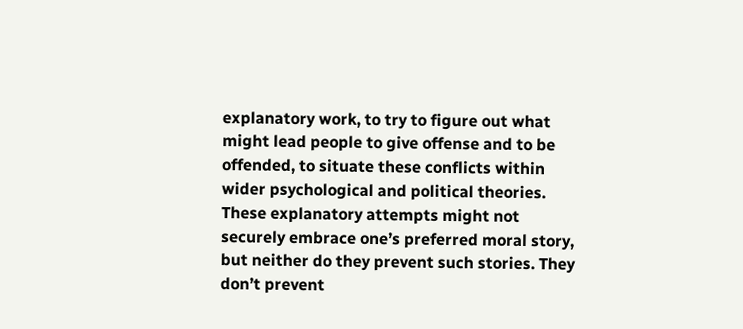explanatory work, to try to figure out what might lead people to give offense and to be offended, to situate these conflicts within wider psychological and political theories. These explanatory attempts might not securely embrace one’s preferred moral story, but neither do they prevent such stories. They don’t prevent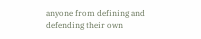anyone from defining and defending their own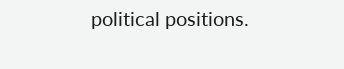political positions.